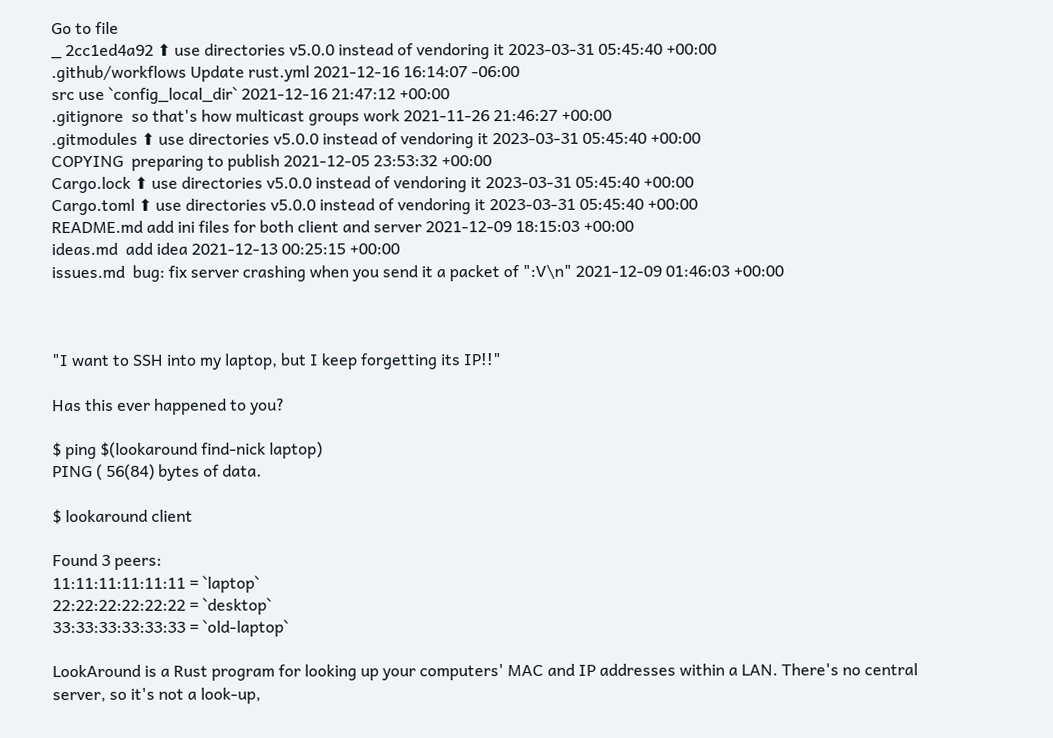Go to file
_ 2cc1ed4a92 ⬆ use directories v5.0.0 instead of vendoring it 2023-03-31 05:45:40 +00:00
.github/workflows Update rust.yml 2021-12-16 16:14:07 -06:00
src use `config_local_dir` 2021-12-16 21:47:12 +00:00
.gitignore  so that's how multicast groups work 2021-11-26 21:46:27 +00:00
.gitmodules ⬆ use directories v5.0.0 instead of vendoring it 2023-03-31 05:45:40 +00:00
COPYING  preparing to publish 2021-12-05 23:53:32 +00:00
Cargo.lock ⬆ use directories v5.0.0 instead of vendoring it 2023-03-31 05:45:40 +00:00
Cargo.toml ⬆ use directories v5.0.0 instead of vendoring it 2023-03-31 05:45:40 +00:00
README.md add ini files for both client and server 2021-12-09 18:15:03 +00:00
ideas.md  add idea 2021-12-13 00:25:15 +00:00
issues.md  bug: fix server crashing when you send it a packet of ":V\n" 2021-12-09 01:46:03 +00:00



"I want to SSH into my laptop, but I keep forgetting its IP!!"

Has this ever happened to you?

$ ping $(lookaround find-nick laptop)
PING ( 56(84) bytes of data.

$ lookaround client

Found 3 peers:
11:11:11:11:11:11 = `laptop`
22:22:22:22:22:22 = `desktop`
33:33:33:33:33:33 = `old-laptop`

LookAround is a Rust program for looking up your computers' MAC and IP addresses within a LAN. There's no central server, so it's not a look-up,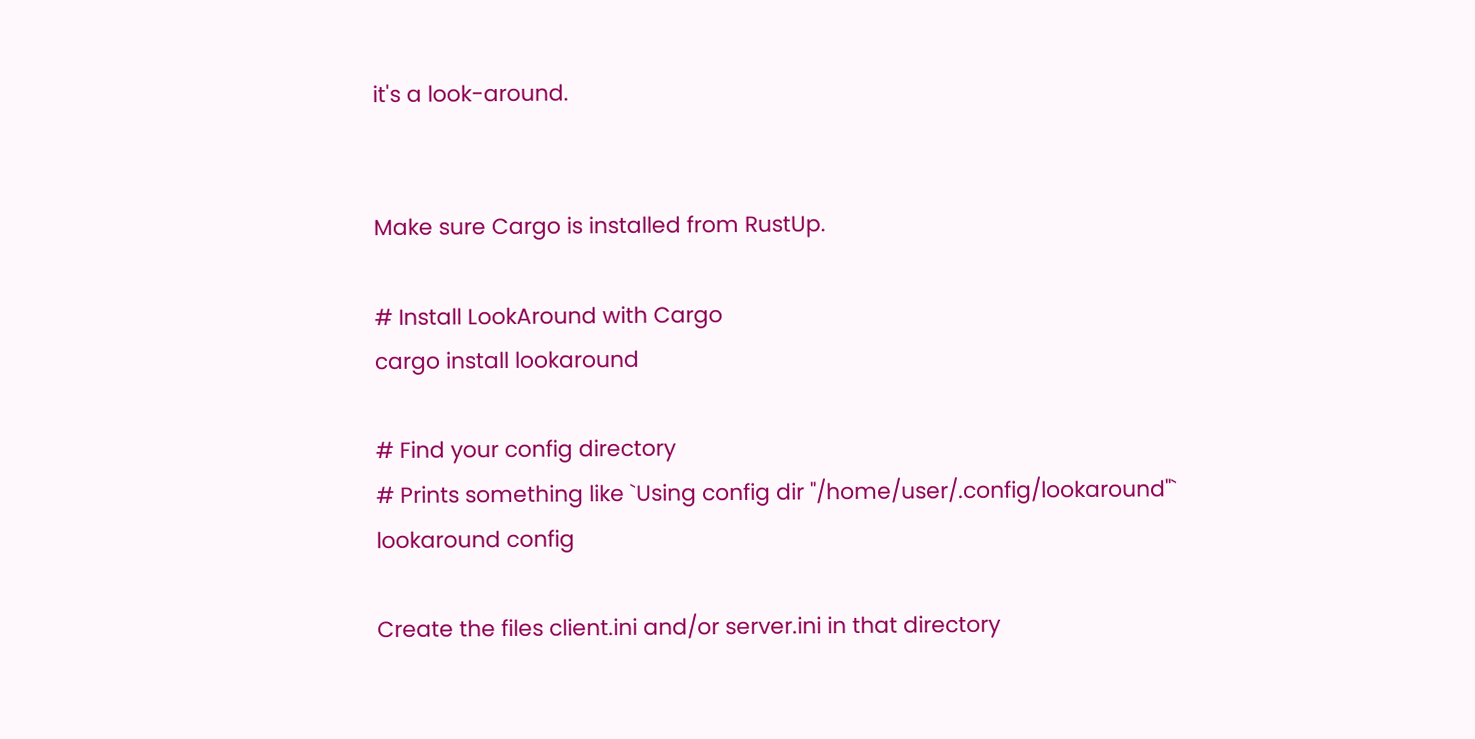it's a look-around.


Make sure Cargo is installed from RustUp.

# Install LookAround with Cargo
cargo install lookaround

# Find your config directory
# Prints something like `Using config dir "/home/user/.config/lookaround"`
lookaround config

Create the files client.ini and/or server.ini in that directory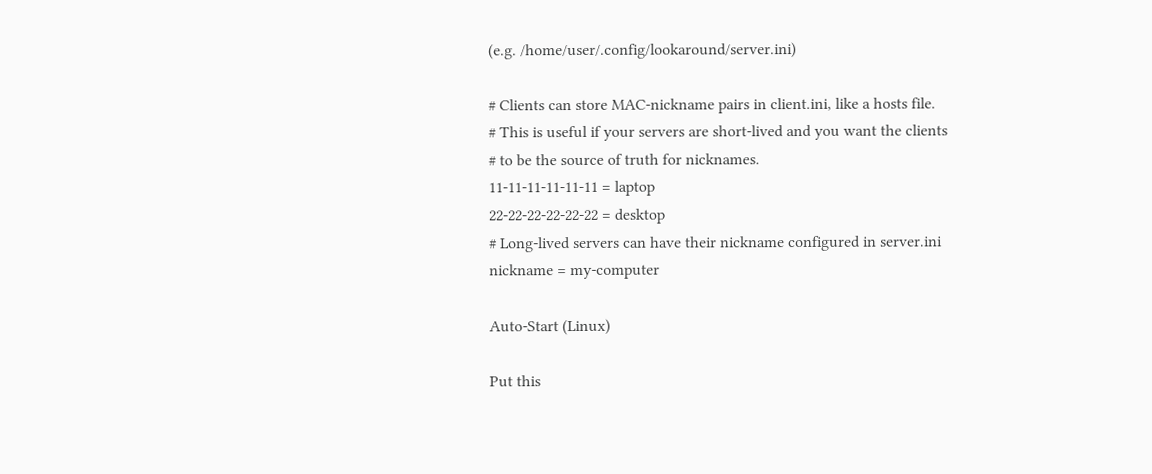(e.g. /home/user/.config/lookaround/server.ini)

# Clients can store MAC-nickname pairs in client.ini, like a hosts file.
# This is useful if your servers are short-lived and you want the clients
# to be the source of truth for nicknames.
11-11-11-11-11-11 = laptop
22-22-22-22-22-22 = desktop
# Long-lived servers can have their nickname configured in server.ini
nickname = my-computer

Auto-Start (Linux)

Put this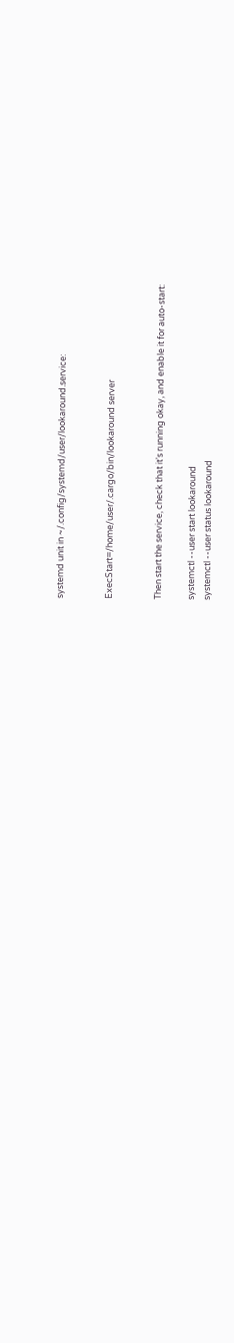systemd unit in ~/.config/systemd/user/lookaround.service:


ExecStart=/home/user/.cargo/bin/lookaround server


Then start the service, check that it's running okay, and enable it for auto-start:

systemctl --user start lookaround
systemctl --user status lookaround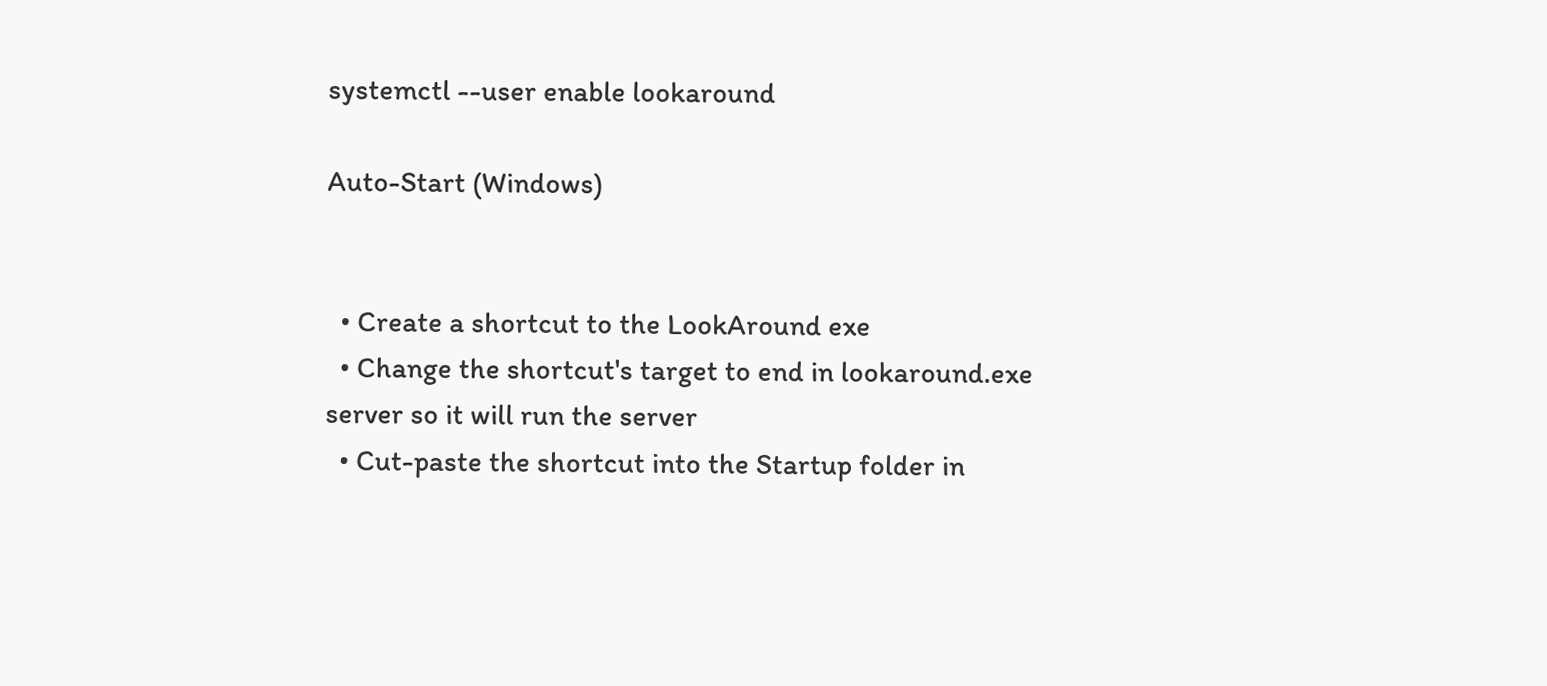systemctl --user enable lookaround

Auto-Start (Windows)


  • Create a shortcut to the LookAround exe
  • Change the shortcut's target to end in lookaround.exe server so it will run the server
  • Cut-paste the shortcut into the Startup folder in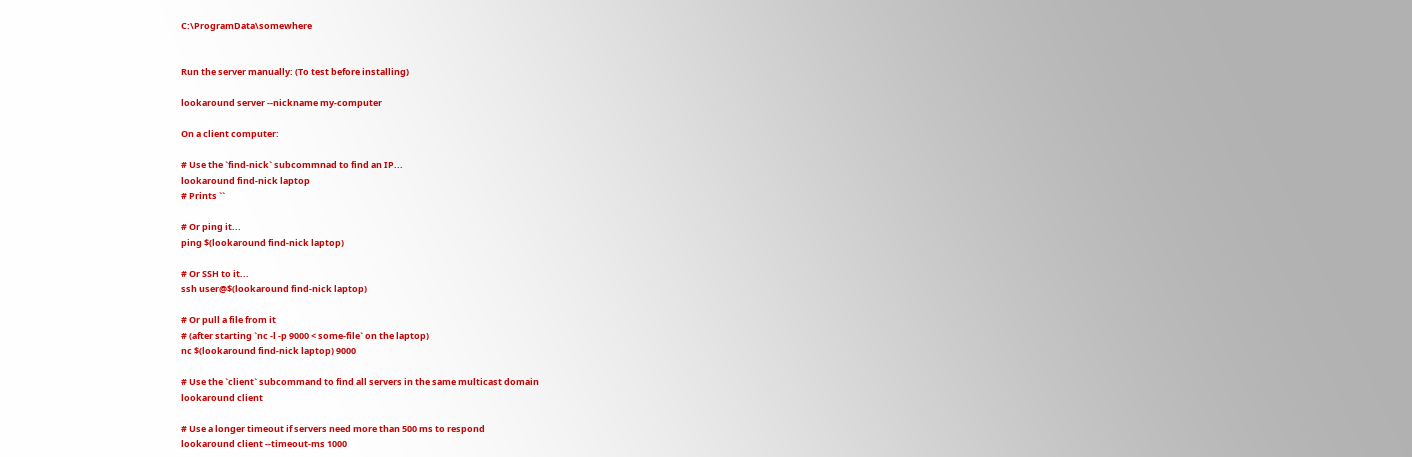C:\ProgramData\somewhere


Run the server manually: (To test before installing)

lookaround server --nickname my-computer

On a client computer:

# Use the `find-nick` subcommnad to find an IP...
lookaround find-nick laptop
# Prints ``

# Or ping it...
ping $(lookaround find-nick laptop)

# Or SSH to it...
ssh user@$(lookaround find-nick laptop)

# Or pull a file from it
# (after starting `nc -l -p 9000 < some-file` on the laptop)
nc $(lookaround find-nick laptop) 9000

# Use the `client` subcommand to find all servers in the same multicast domain
lookaround client

# Use a longer timeout if servers need more than 500 ms to respond
lookaround client --timeout-ms 1000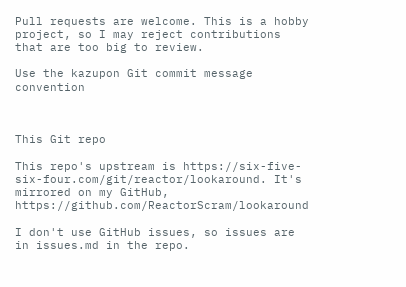Pull requests are welcome. This is a hobby project, so I may reject contributions that are too big to review.

Use the kazupon Git commit message convention



This Git repo

This repo's upstream is https://six-five-six-four.com/git/reactor/lookaround. It's mirrored on my GitHub, https://github.com/ReactorScram/lookaround

I don't use GitHub issues, so issues are in issues.md in the repo.